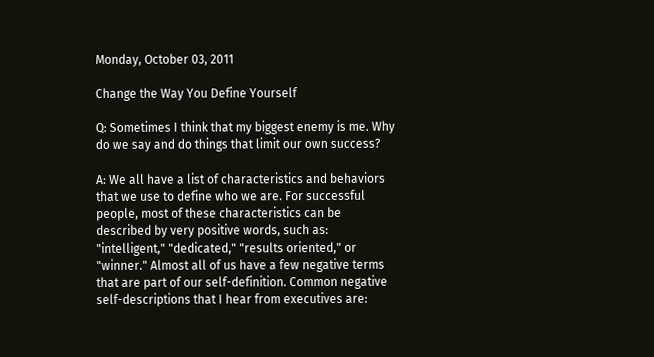Monday, October 03, 2011

Change the Way You Define Yourself

Q: Sometimes I think that my biggest enemy is me. Why do we say and do things that limit our own success?

A: We all have a list of characteristics and behaviors that we use to define who we are. For successful people, most of these characteristics can be described by very positive words, such as: "intelligent," "dedicated," "results oriented," or "winner." Almost all of us have a few negative terms that are part of our self-definition. Common negative self-descriptions that I hear from executives are: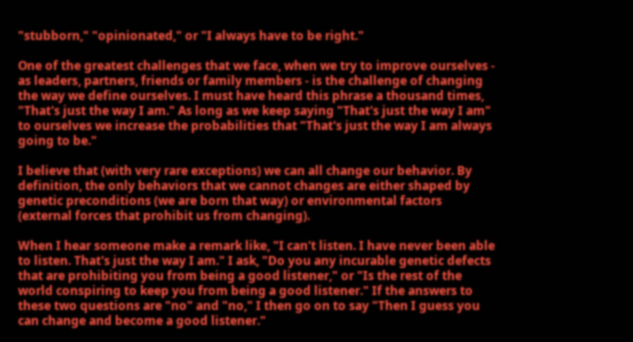"stubborn," "opinionated," or "I always have to be right."

One of the greatest challenges that we face, when we try to improve ourselves - as leaders, partners, friends or family members - is the challenge of changing the way we define ourselves. I must have heard this phrase a thousand times, "That's just the way I am." As long as we keep saying "That's just the way I am" to ourselves we increase the probabilities that "That's just the way I am always going to be."

I believe that (with very rare exceptions) we can all change our behavior. By definition, the only behaviors that we cannot changes are either shaped by genetic preconditions (we are born that way) or environmental factors (external forces that prohibit us from changing).

When I hear someone make a remark like, "I can't listen. I have never been able to listen. That's just the way I am." I ask, "Do you any incurable genetic defects that are prohibiting you from being a good listener," or "Is the rest of the world conspiring to keep you from being a good listener." If the answers to these two questions are "no" and "no," I then go on to say "Then I guess you can change and become a good listener."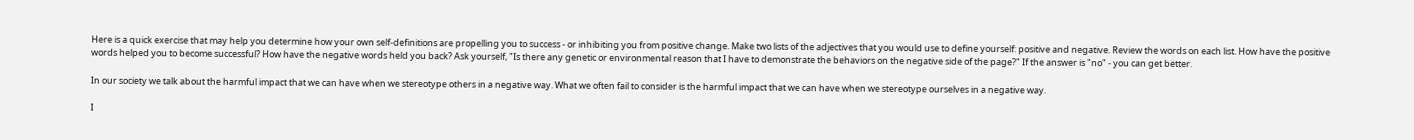Here is a quick exercise that may help you determine how your own self-definitions are propelling you to success - or inhibiting you from positive change. Make two lists of the adjectives that you would use to define yourself: positive and negative. Review the words on each list. How have the positive words helped you to become successful? How have the negative words held you back? Ask yourself, "Is there any genetic or environmental reason that I have to demonstrate the behaviors on the negative side of the page?" If the answer is "no" - you can get better.

In our society we talk about the harmful impact that we can have when we stereotype others in a negative way. What we often fail to consider is the harmful impact that we can have when we stereotype ourselves in a negative way.

I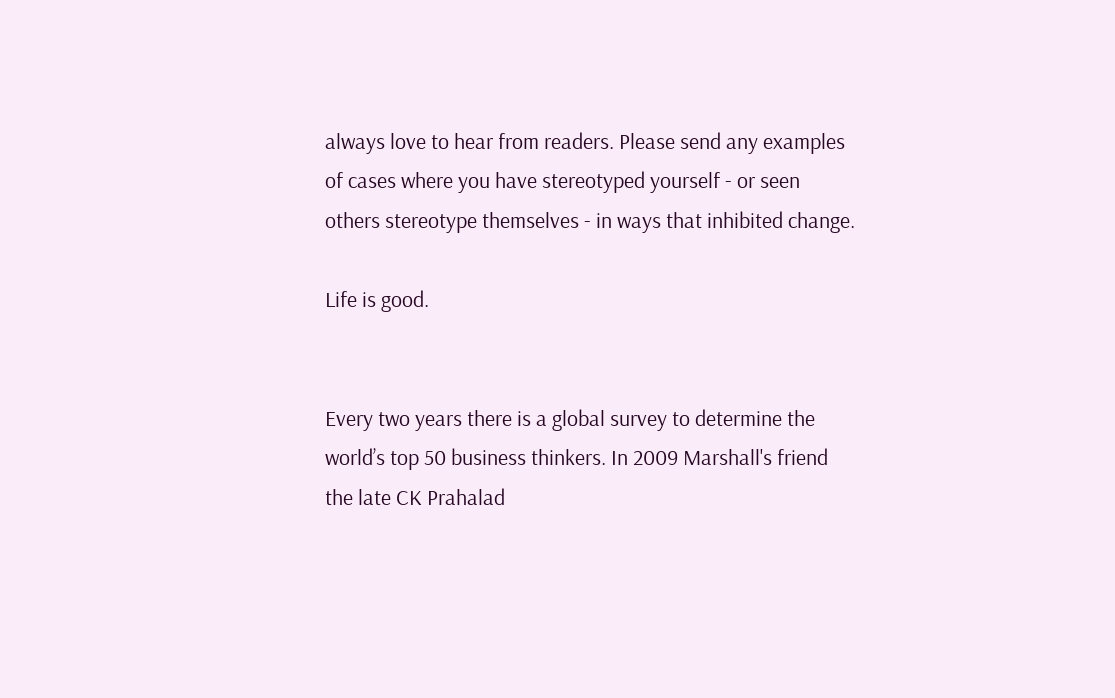always love to hear from readers. Please send any examples of cases where you have stereotyped yourself - or seen others stereotype themselves - in ways that inhibited change.

Life is good.


Every two years there is a global survey to determine the world’s top 50 business thinkers. In 2009 Marshall's friend the late CK Prahalad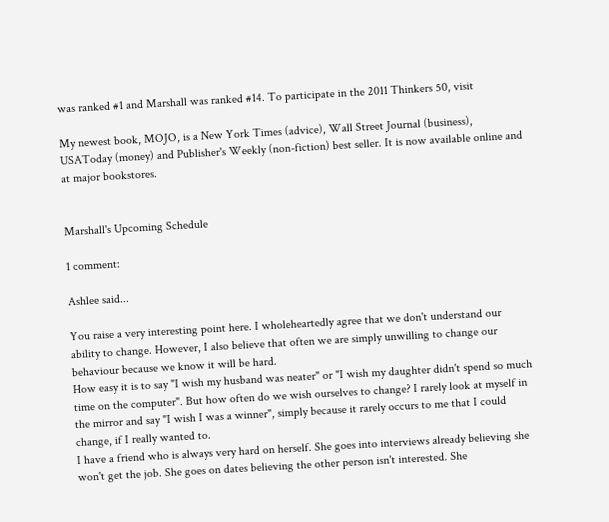was ranked #1 and Marshall was ranked #14. To participate in the 2011 Thinkers 50, visit

My newest book, MOJO, is a New York Times (advice), Wall Street Journal (business), USAToday (money) and Publisher's Weekly (non-fiction) best seller. It is now available online and at major bookstores.


Marshall's Upcoming Schedule

1 comment:

Ashlee said...

You raise a very interesting point here. I wholeheartedly agree that we don't understand our ability to change. However, I also believe that often we are simply unwilling to change our behaviour because we know it will be hard.
How easy it is to say "I wish my husband was neater" or "I wish my daughter didn't spend so much time on the computer". But how often do we wish ourselves to change? I rarely look at myself in the mirror and say "I wish I was a winner", simply because it rarely occurs to me that I could change, if I really wanted to.
I have a friend who is always very hard on herself. She goes into interviews already believing she won't get the job. She goes on dates believing the other person isn't interested. She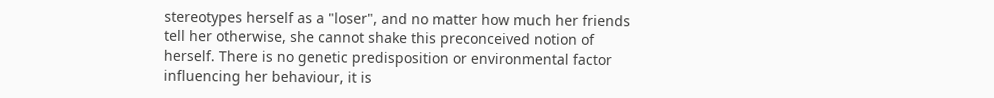stereotypes herself as a "loser", and no matter how much her friends tell her otherwise, she cannot shake this preconceived notion of herself. There is no genetic predisposition or environmental factor influencing her behaviour, it is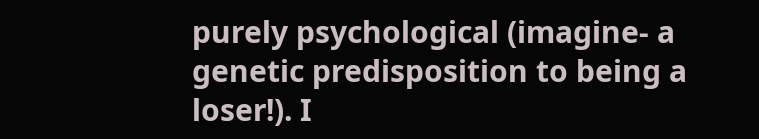purely psychological (imagine- a genetic predisposition to being a loser!). I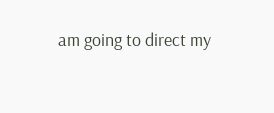am going to direct my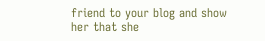friend to your blog and show her that she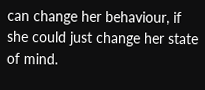can change her behaviour, if she could just change her state of mind.